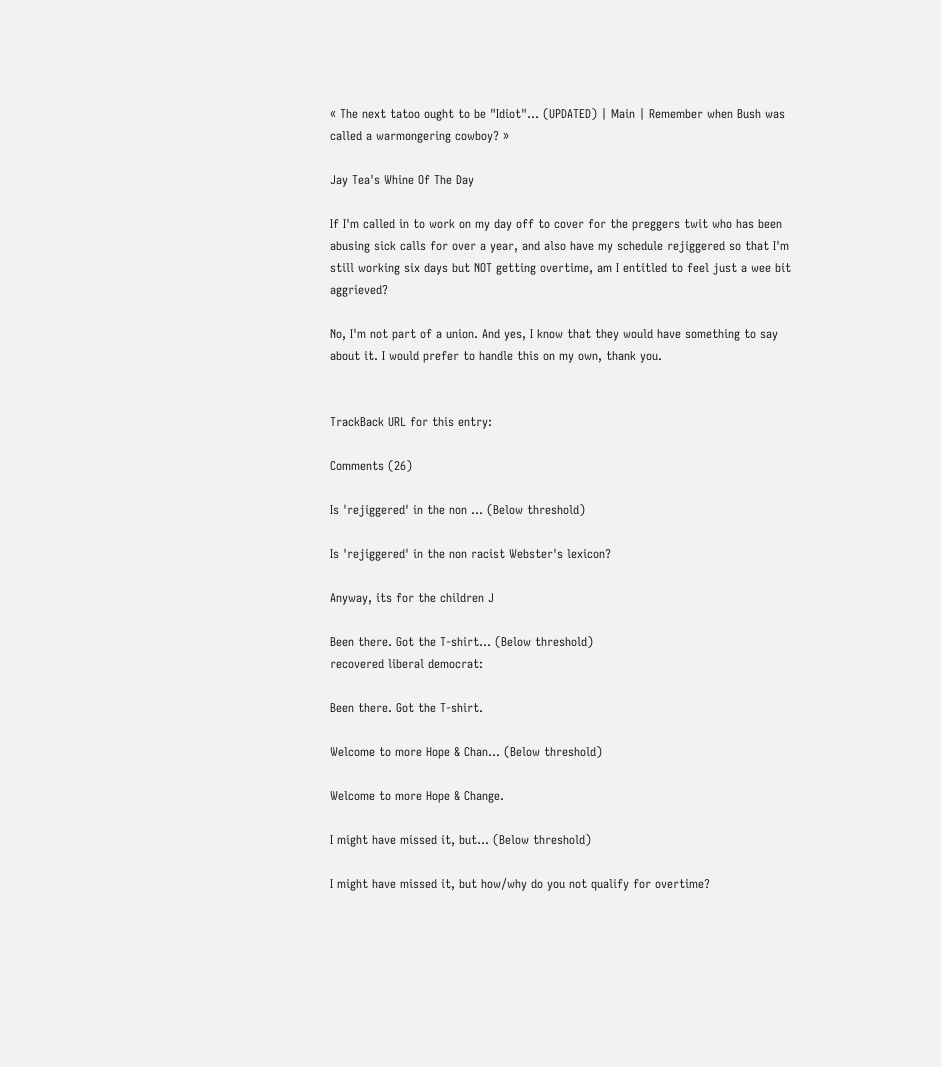« The next tatoo ought to be "Idiot"... (UPDATED) | Main | Remember when Bush was called a warmongering cowboy? »

Jay Tea's Whine Of The Day

If I'm called in to work on my day off to cover for the preggers twit who has been abusing sick calls for over a year, and also have my schedule rejiggered so that I'm still working six days but NOT getting overtime, am I entitled to feel just a wee bit aggrieved?

No, I'm not part of a union. And yes, I know that they would have something to say about it. I would prefer to handle this on my own, thank you.


TrackBack URL for this entry:

Comments (26)

Is 'rejiggered' in the non ... (Below threshold)

Is 'rejiggered' in the non racist Webster's lexicon?

Anyway, its for the children J

Been there. Got the T-shirt... (Below threshold)
recovered liberal democrat:

Been there. Got the T-shirt.

Welcome to more Hope & Chan... (Below threshold)

Welcome to more Hope & Change.

I might have missed it, but... (Below threshold)

I might have missed it, but how/why do you not qualify for overtime?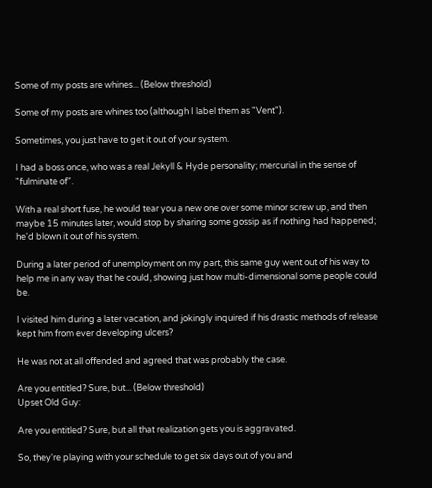Some of my posts are whines... (Below threshold)

Some of my posts are whines too (although I label them as "Vent").

Sometimes, you just have to get it out of your system.

I had a boss once, who was a real Jekyll & Hyde personality; mercurial in the sense of "fulminate of".

With a real short fuse, he would tear you a new one over some minor screw up, and then maybe 15 minutes later, would stop by sharing some gossip as if nothing had happened; he'd blown it out of his system.

During a later period of unemployment on my part, this same guy went out of his way to help me in any way that he could, showing just how multi-dimensional some people could be.

I visited him during a later vacation, and jokingly inquired if his drastic methods of release kept him from ever developing ulcers?

He was not at all offended and agreed that was probably the case.

Are you entitled? Sure, but... (Below threshold)
Upset Old Guy:

Are you entitled? Sure, but all that realization gets you is aggravated.

So, they're playing with your schedule to get six days out of you and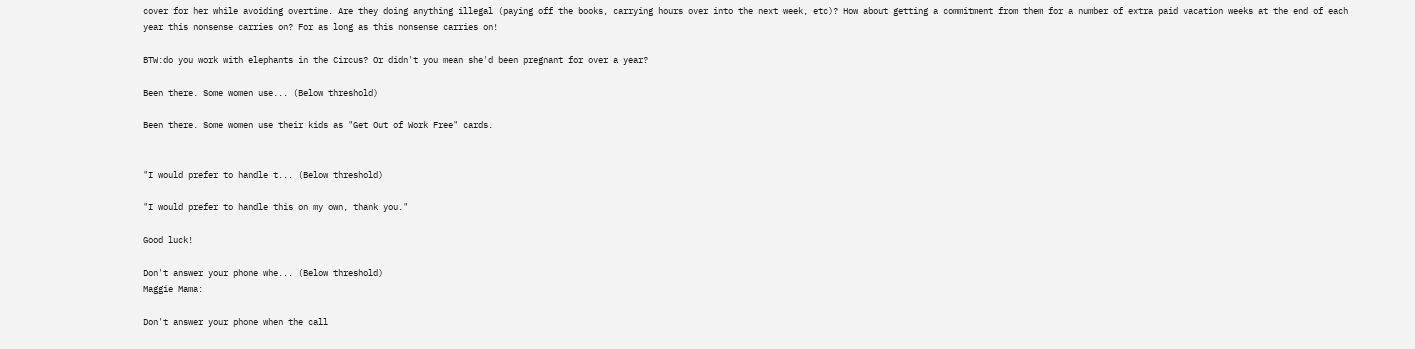cover for her while avoiding overtime. Are they doing anything illegal (paying off the books, carrying hours over into the next week, etc)? How about getting a commitment from them for a number of extra paid vacation weeks at the end of each year this nonsense carries on? For as long as this nonsense carries on!

BTW:do you work with elephants in the Circus? Or didn't you mean she'd been pregnant for over a year?

Been there. Some women use... (Below threshold)

Been there. Some women use their kids as "Get Out of Work Free" cards.


"I would prefer to handle t... (Below threshold)

"I would prefer to handle this on my own, thank you."

Good luck!

Don't answer your phone whe... (Below threshold)
Maggie Mama:

Don't answer your phone when the call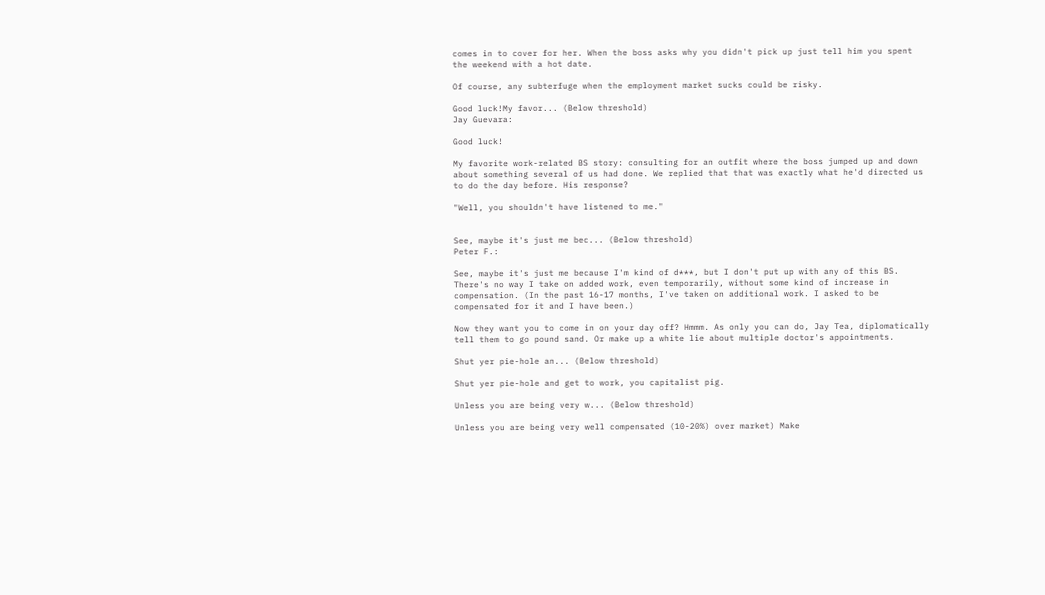comes in to cover for her. When the boss asks why you didn't pick up just tell him you spent the weekend with a hot date.

Of course, any subterfuge when the employment market sucks could be risky.

Good luck!My favor... (Below threshold)
Jay Guevara:

Good luck!

My favorite work-related BS story: consulting for an outfit where the boss jumped up and down about something several of us had done. We replied that that was exactly what he'd directed us to do the day before. His response?

"Well, you shouldn't have listened to me."


See, maybe it's just me bec... (Below threshold)
Peter F.:

See, maybe it's just me because I'm kind of d***, but I don't put up with any of this BS. There's no way I take on added work, even temporarily, without some kind of increase in compensation. (In the past 16-17 months, I've taken on additional work. I asked to be compensated for it and I have been.)

Now they want you to come in on your day off? Hmmm. As only you can do, Jay Tea, diplomatically tell them to go pound sand. Or make up a white lie about multiple doctor's appointments.

Shut yer pie-hole an... (Below threshold)

Shut yer pie-hole and get to work, you capitalist pig.

Unless you are being very w... (Below threshold)

Unless you are being very well compensated (10-20%) over market) Make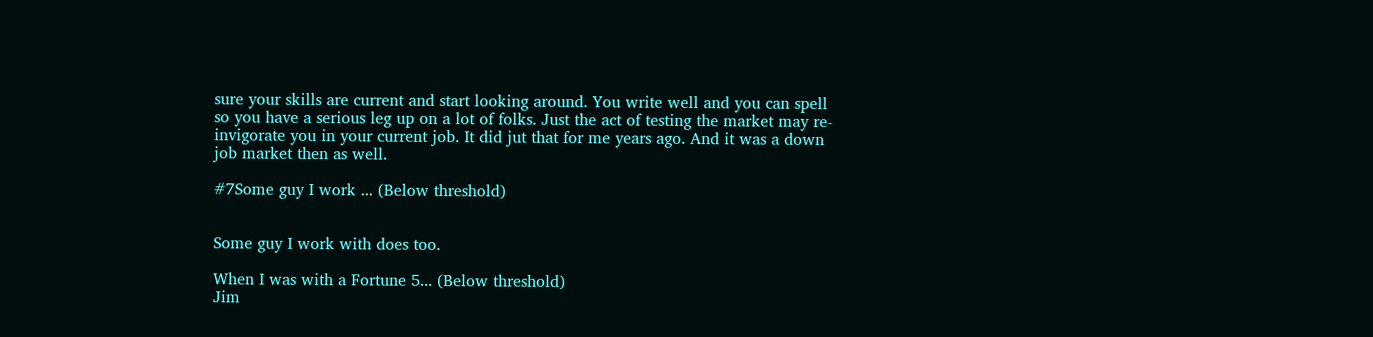sure your skills are current and start looking around. You write well and you can spell so you have a serious leg up on a lot of folks. Just the act of testing the market may re-invigorate you in your current job. It did jut that for me years ago. And it was a down job market then as well.

#7Some guy I work ... (Below threshold)


Some guy I work with does too.

When I was with a Fortune 5... (Below threshold)
Jim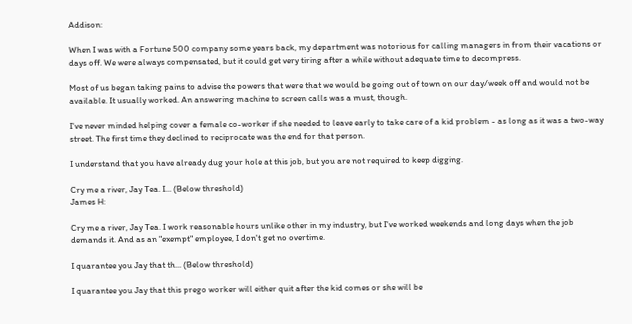Addison:

When I was with a Fortune 500 company some years back, my department was notorious for calling managers in from their vacations or days off. We were always compensated, but it could get very tiring after a while without adequate time to decompress.

Most of us began taking pains to advise the powers that were that we would be going out of town on our day/week off and would not be available. It usually worked. An answering machine to screen calls was a must, though.

I've never minded helping cover a female co-worker if she needed to leave early to take care of a kid problem - as long as it was a two-way street. The first time they declined to reciprocate was the end for that person.

I understand that you have already dug your hole at this job, but you are not required to keep digging.

Cry me a river, Jay Tea. I... (Below threshold)
James H:

Cry me a river, Jay Tea. I work reasonable hours unlike other in my industry, but I've worked weekends and long days when the job demands it. And as an "exempt" employee, I don't get no overtime.

I quarantee you Jay that th... (Below threshold)

I quarantee you Jay that this prego worker will either quit after the kid comes or she will be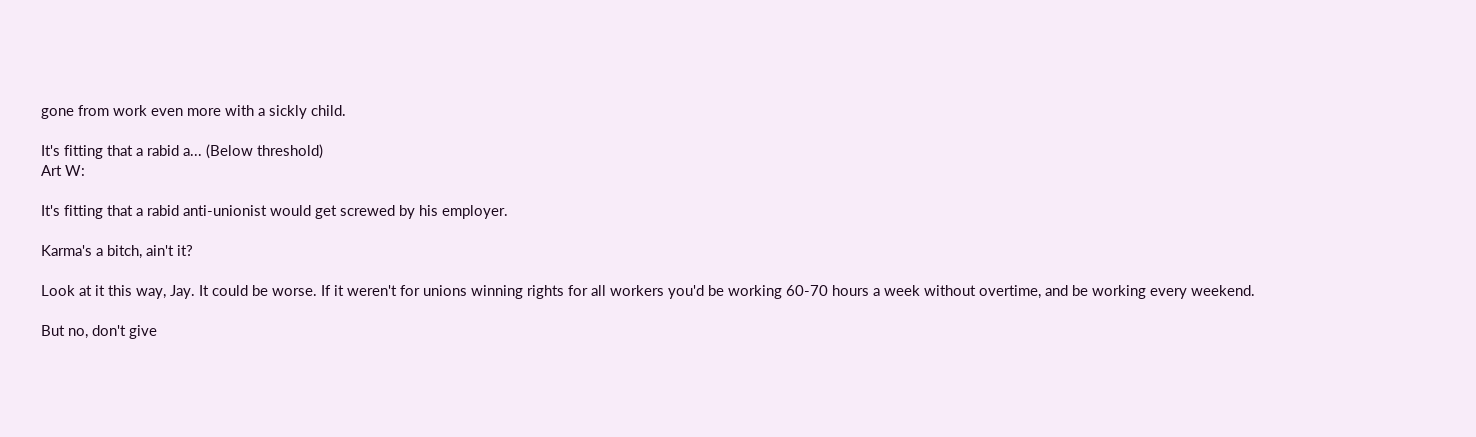gone from work even more with a sickly child.

It's fitting that a rabid a... (Below threshold)
Art W:

It's fitting that a rabid anti-unionist would get screwed by his employer.

Karma's a bitch, ain't it?

Look at it this way, Jay. It could be worse. If it weren't for unions winning rights for all workers you'd be working 60-70 hours a week without overtime, and be working every weekend.

But no, don't give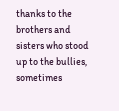thanks to the brothers and sisters who stood up to the bullies, sometimes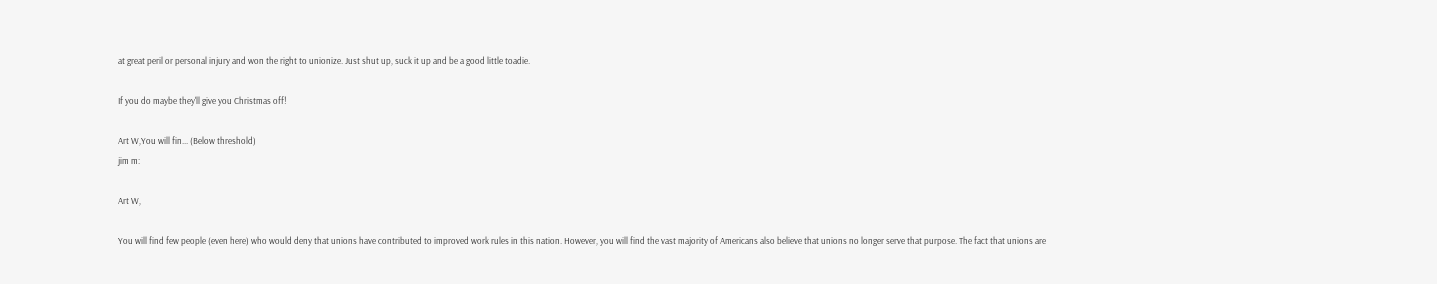at great peril or personal injury and won the right to unionize. Just shut up, suck it up and be a good little toadie.

If you do maybe they'll give you Christmas off!

Art W,You will fin... (Below threshold)
jim m:

Art W,

You will find few people (even here) who would deny that unions have contributed to improved work rules in this nation. However, you will find the vast majority of Americans also believe that unions no longer serve that purpose. The fact that unions are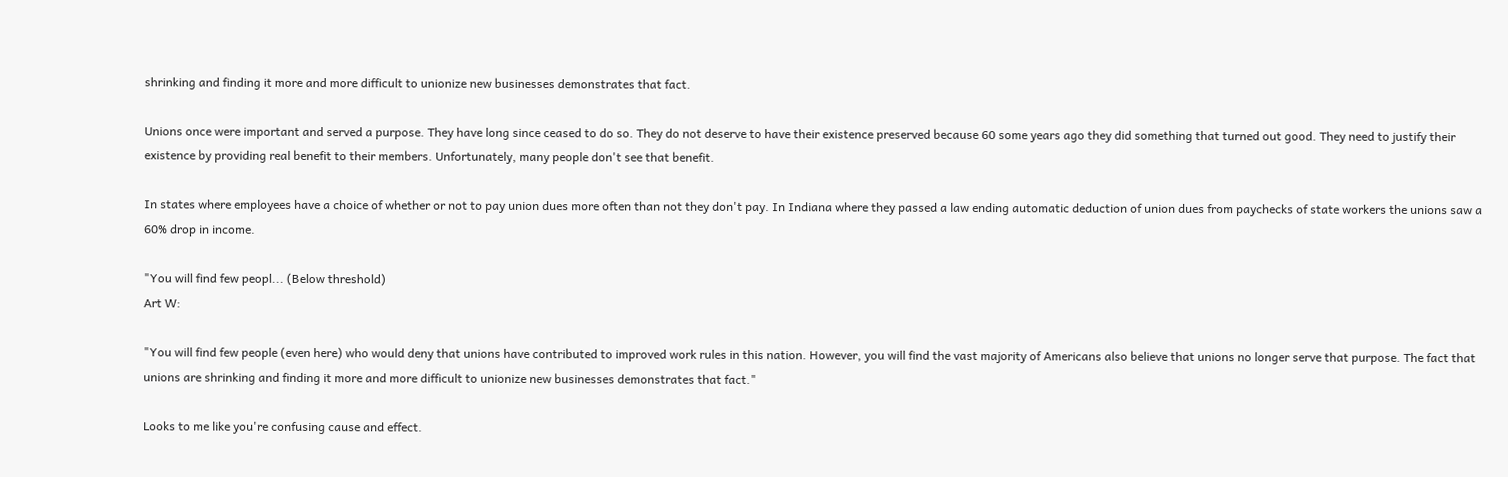shrinking and finding it more and more difficult to unionize new businesses demonstrates that fact.

Unions once were important and served a purpose. They have long since ceased to do so. They do not deserve to have their existence preserved because 60 some years ago they did something that turned out good. They need to justify their existence by providing real benefit to their members. Unfortunately, many people don't see that benefit.

In states where employees have a choice of whether or not to pay union dues more often than not they don't pay. In Indiana where they passed a law ending automatic deduction of union dues from paychecks of state workers the unions saw a 60% drop in income.

"You will find few peopl... (Below threshold)
Art W:

"You will find few people (even here) who would deny that unions have contributed to improved work rules in this nation. However, you will find the vast majority of Americans also believe that unions no longer serve that purpose. The fact that unions are shrinking and finding it more and more difficult to unionize new businesses demonstrates that fact."

Looks to me like you're confusing cause and effect.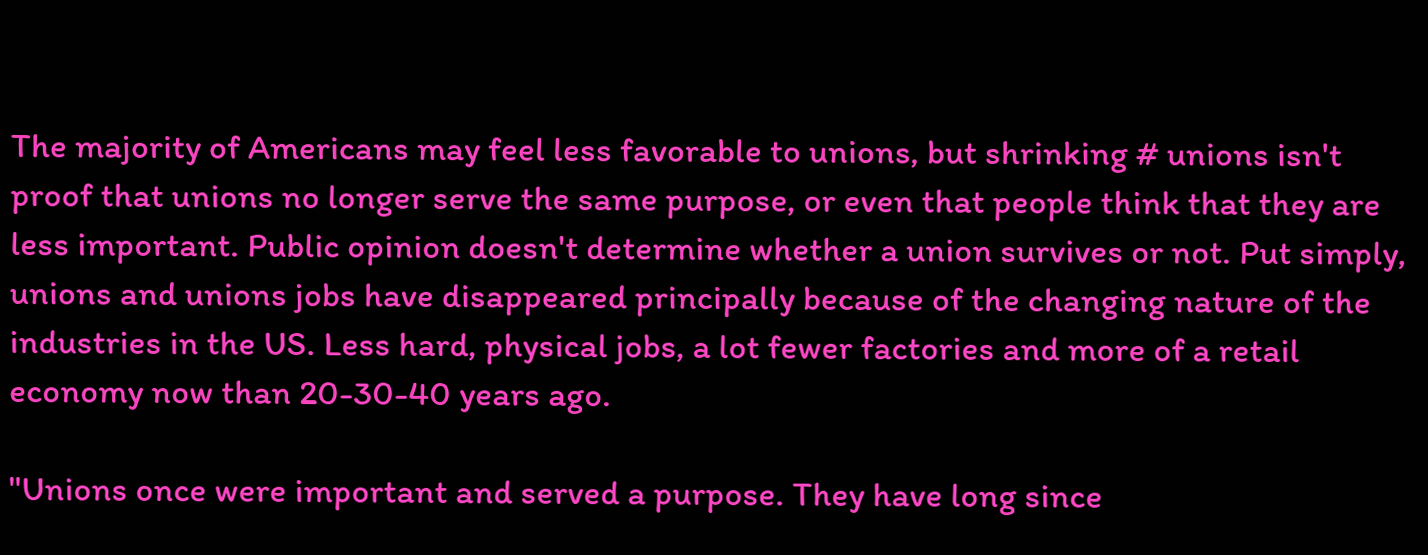The majority of Americans may feel less favorable to unions, but shrinking # unions isn't proof that unions no longer serve the same purpose, or even that people think that they are less important. Public opinion doesn't determine whether a union survives or not. Put simply, unions and unions jobs have disappeared principally because of the changing nature of the industries in the US. Less hard, physical jobs, a lot fewer factories and more of a retail economy now than 20-30-40 years ago.

"Unions once were important and served a purpose. They have long since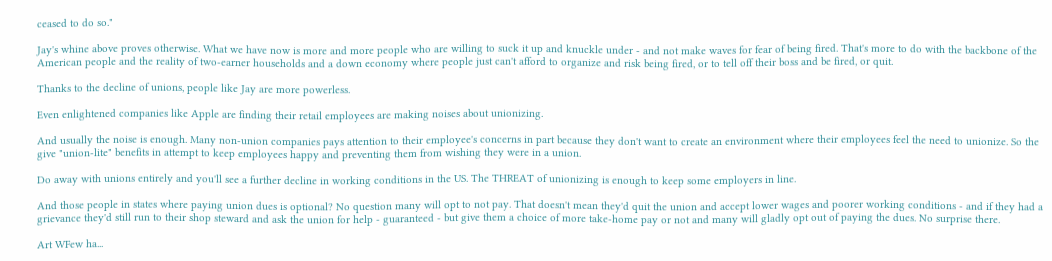ceased to do so."

Jay's whine above proves otherwise. What we have now is more and more people who are willing to suck it up and knuckle under - and not make waves for fear of being fired. That's more to do with the backbone of the American people and the reality of two-earner households and a down economy where people just can't afford to organize and risk being fired, or to tell off their boss and be fired, or quit.

Thanks to the decline of unions, people like Jay are more powerless.

Even enlightened companies like Apple are finding their retail employees are making noises about unionizing.

And usually the noise is enough. Many non-union companies pays attention to their employee's concerns in part because they don't want to create an environment where their employees feel the need to unionize. So the give "union-lite" benefits in attempt to keep employees happy and preventing them from wishing they were in a union.

Do away with unions entirely and you'll see a further decline in working conditions in the US. The THREAT of unionizing is enough to keep some employers in line.

And those people in states where paying union dues is optional? No question many will opt to not pay. That doesn't mean they'd quit the union and accept lower wages and poorer working conditions - and if they had a grievance they'd still run to their shop steward and ask the union for help - guaranteed - but give them a choice of more take-home pay or not and many will gladly opt out of paying the dues. No surprise there.

Art WFew ha...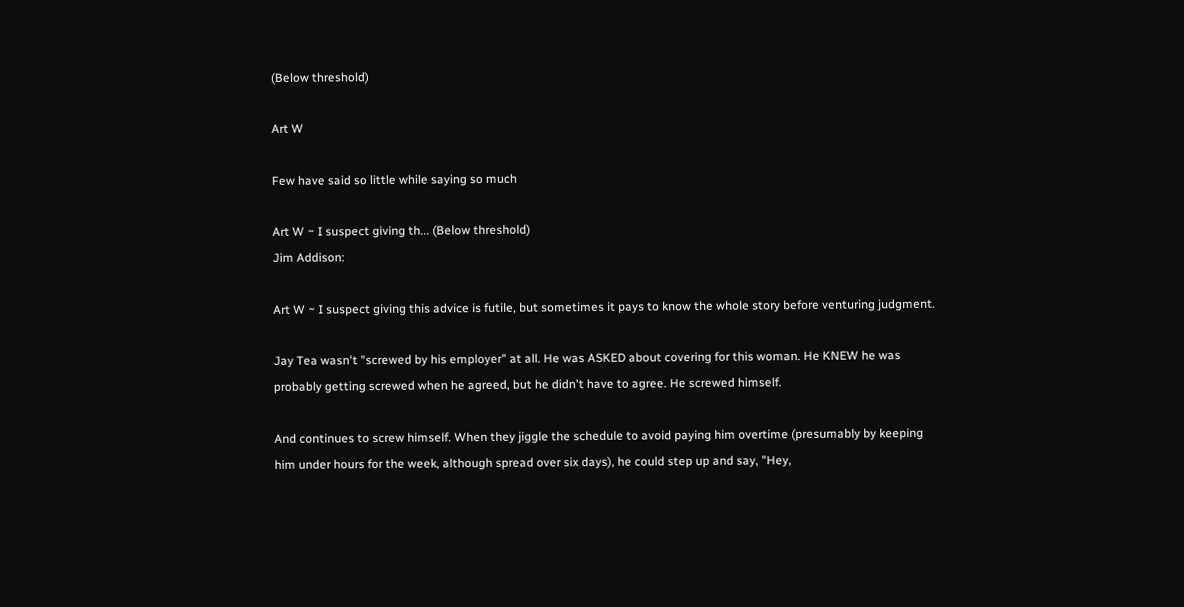(Below threshold)

Art W

Few have said so little while saying so much

Art W ~ I suspect giving th... (Below threshold)
Jim Addison:

Art W ~ I suspect giving this advice is futile, but sometimes it pays to know the whole story before venturing judgment.

Jay Tea wasn't "screwed by his employer" at all. He was ASKED about covering for this woman. He KNEW he was probably getting screwed when he agreed, but he didn't have to agree. He screwed himself.

And continues to screw himself. When they jiggle the schedule to avoid paying him overtime (presumably by keeping him under hours for the week, although spread over six days), he could step up and say, "Hey,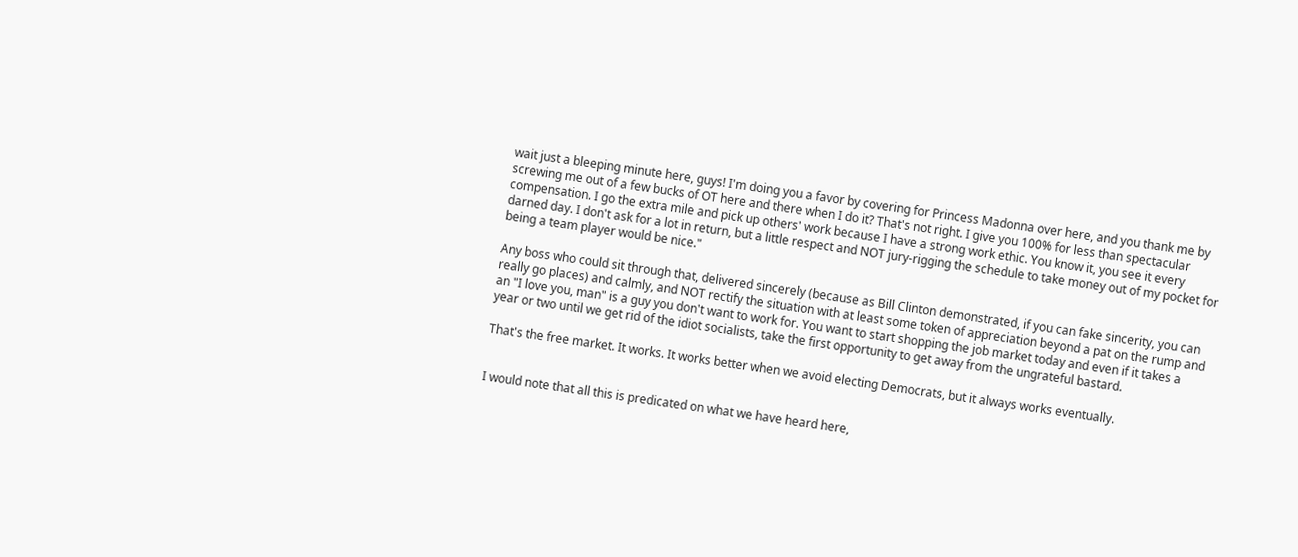wait just a bleeping minute here, guys! I'm doing you a favor by covering for Princess Madonna over here, and you thank me by screwing me out of a few bucks of OT here and there when I do it? That's not right. I give you 100% for less than spectacular compensation. I go the extra mile and pick up others' work because I have a strong work ethic. You know it, you see it every darned day. I don't ask for a lot in return, but a little respect and NOT jury-rigging the schedule to take money out of my pocket for being a team player would be nice."

Any boss who could sit through that, delivered sincerely (because as Bill Clinton demonstrated, if you can fake sincerity, you can really go places) and calmly, and NOT rectify the situation with at least some token of appreciation beyond a pat on the rump and an "I love you, man" is a guy you don't want to work for. You want to start shopping the job market today and even if it takes a year or two until we get rid of the idiot socialists, take the first opportunity to get away from the ungrateful bastard.

That's the free market. It works. It works better when we avoid electing Democrats, but it always works eventually.


I would note that all this is predicated on what we have heard here,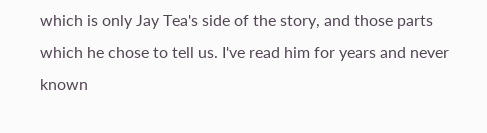which is only Jay Tea's side of the story, and those parts which he chose to tell us. I've read him for years and never known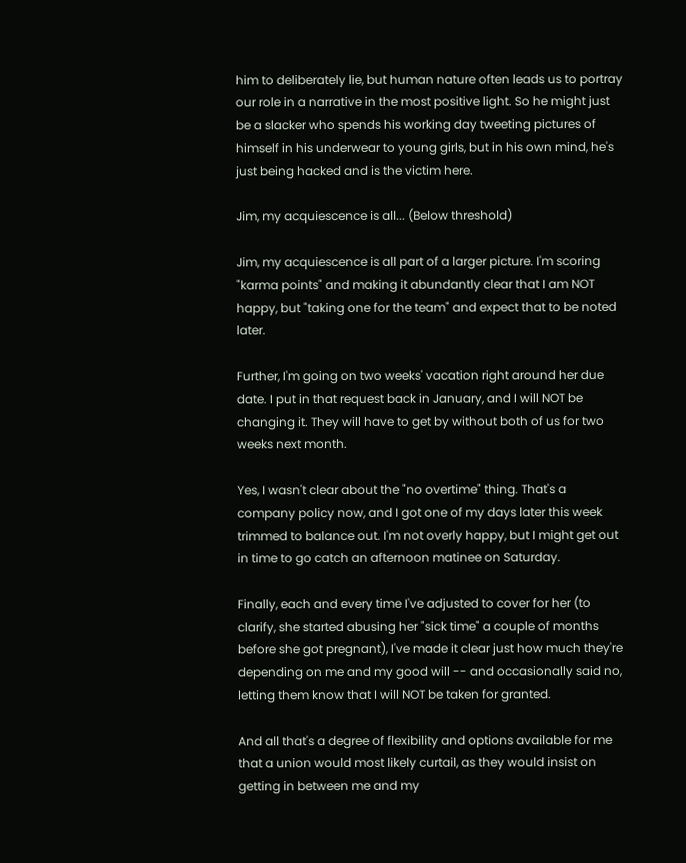him to deliberately lie, but human nature often leads us to portray our role in a narrative in the most positive light. So he might just be a slacker who spends his working day tweeting pictures of himself in his underwear to young girls, but in his own mind, he's just being hacked and is the victim here.

Jim, my acquiescence is all... (Below threshold)

Jim, my acquiescence is all part of a larger picture. I'm scoring "karma points" and making it abundantly clear that I am NOT happy, but "taking one for the team" and expect that to be noted later.

Further, I'm going on two weeks' vacation right around her due date. I put in that request back in January, and I will NOT be changing it. They will have to get by without both of us for two weeks next month.

Yes, I wasn't clear about the "no overtime" thing. That's a company policy now, and I got one of my days later this week trimmed to balance out. I'm not overly happy, but I might get out in time to go catch an afternoon matinee on Saturday.

Finally, each and every time I've adjusted to cover for her (to clarify, she started abusing her "sick time" a couple of months before she got pregnant), I've made it clear just how much they're depending on me and my good will -- and occasionally said no, letting them know that I will NOT be taken for granted.

And all that's a degree of flexibility and options available for me that a union would most likely curtail, as they would insist on getting in between me and my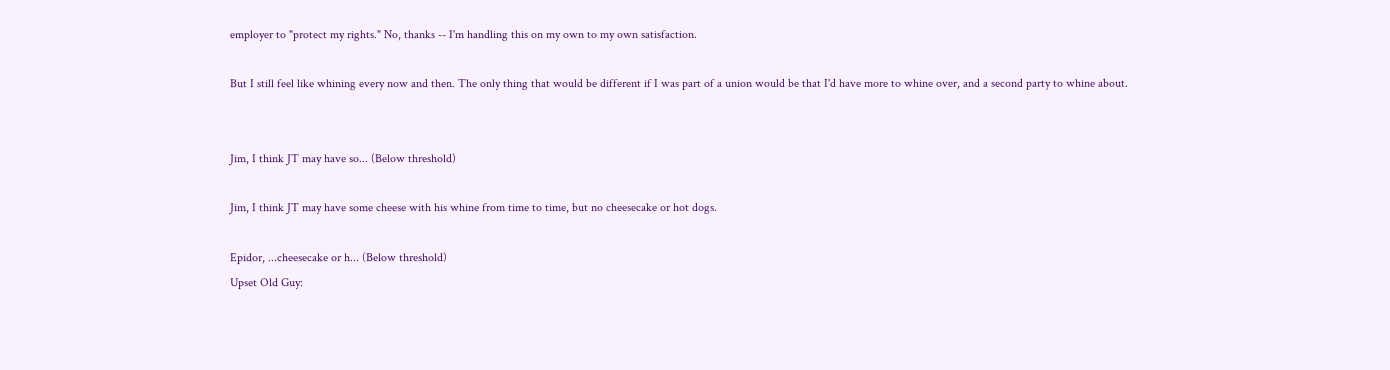employer to "protect my rights." No, thanks -- I'm handling this on my own to my own satisfaction.

But I still feel like whining every now and then. The only thing that would be different if I was part of a union would be that I'd have more to whine over, and a second party to whine about.


Jim, I think JT may have so... (Below threshold)

Jim, I think JT may have some cheese with his whine from time to time, but no cheesecake or hot dogs.

Epidor, ...cheesecake or h... (Below threshold)
Upset Old Guy: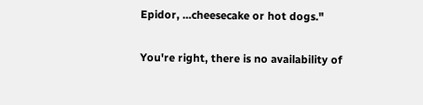Epidor, ...cheesecake or hot dogs."

You're right, there is no availability of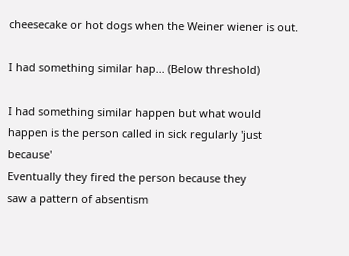cheesecake or hot dogs when the Weiner wiener is out.

I had something similar hap... (Below threshold)

I had something similar happen but what would happen is the person called in sick regularly 'just because'
Eventually they fired the person because they
saw a pattern of absentism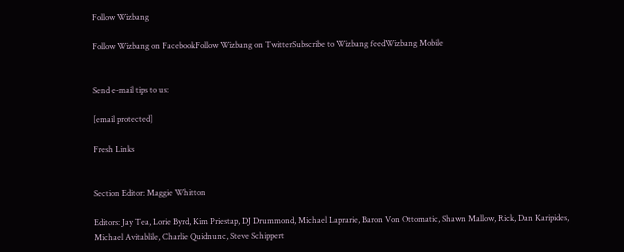Follow Wizbang

Follow Wizbang on FacebookFollow Wizbang on TwitterSubscribe to Wizbang feedWizbang Mobile


Send e-mail tips to us:

[email protected]

Fresh Links


Section Editor: Maggie Whitton

Editors: Jay Tea, Lorie Byrd, Kim Priestap, DJ Drummond, Michael Laprarie, Baron Von Ottomatic, Shawn Mallow, Rick, Dan Karipides, Michael Avitablile, Charlie Quidnunc, Steve Schippert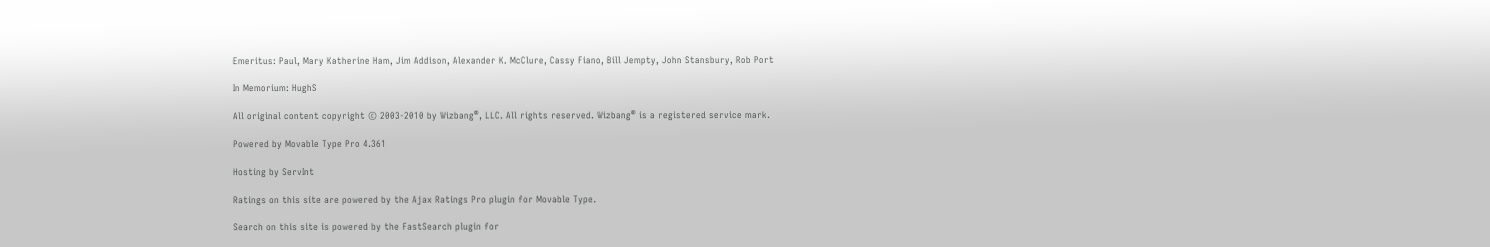Emeritus: Paul, Mary Katherine Ham, Jim Addison, Alexander K. McClure, Cassy Fiano, Bill Jempty, John Stansbury, Rob Port

In Memorium: HughS

All original content copyright © 2003-2010 by Wizbang®, LLC. All rights reserved. Wizbang® is a registered service mark.

Powered by Movable Type Pro 4.361

Hosting by ServInt

Ratings on this site are powered by the Ajax Ratings Pro plugin for Movable Type.

Search on this site is powered by the FastSearch plugin for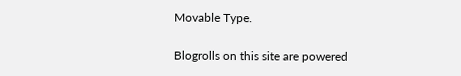Movable Type.

Blogrolls on this site are powered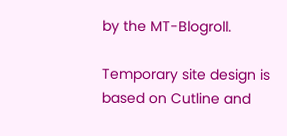by the MT-Blogroll.

Temporary site design is based on Cutline and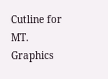Cutline for MT. Graphics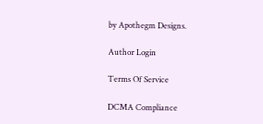by Apothegm Designs.

Author Login

Terms Of Service

DCMA Compliance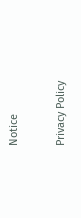Notice

Privacy Policy